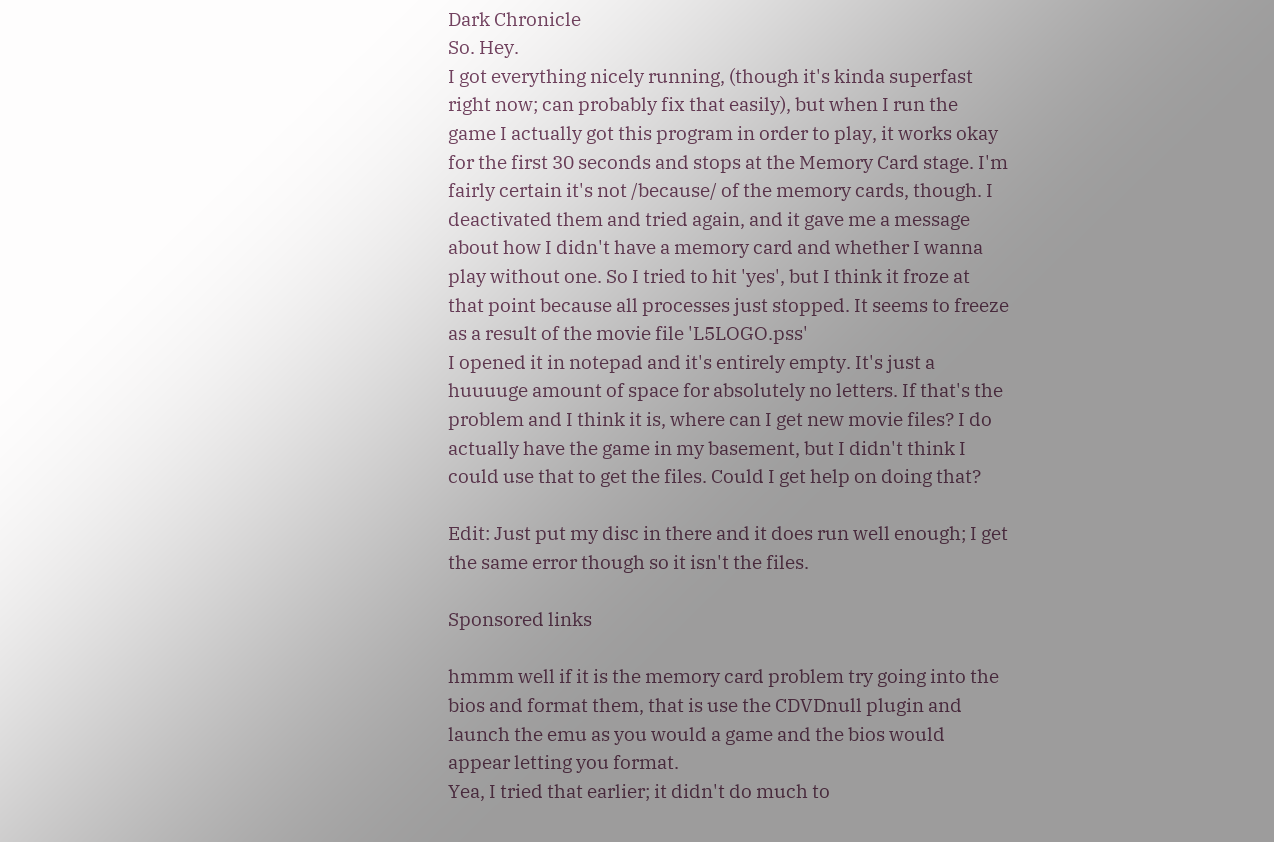Dark Chronicle
So. Hey.
I got everything nicely running, (though it's kinda superfast right now; can probably fix that easily), but when I run the game I actually got this program in order to play, it works okay for the first 30 seconds and stops at the Memory Card stage. I'm fairly certain it's not /because/ of the memory cards, though. I deactivated them and tried again, and it gave me a message about how I didn't have a memory card and whether I wanna play without one. So I tried to hit 'yes', but I think it froze at that point because all processes just stopped. It seems to freeze as a result of the movie file 'L5LOGO.pss'
I opened it in notepad and it's entirely empty. It's just a huuuuge amount of space for absolutely no letters. If that's the problem and I think it is, where can I get new movie files? I do actually have the game in my basement, but I didn't think I could use that to get the files. Could I get help on doing that?

Edit: Just put my disc in there and it does run well enough; I get the same error though so it isn't the files.

Sponsored links

hmmm well if it is the memory card problem try going into the bios and format them, that is use the CDVDnull plugin and launch the emu as you would a game and the bios would appear letting you format.
Yea, I tried that earlier; it didn't do much to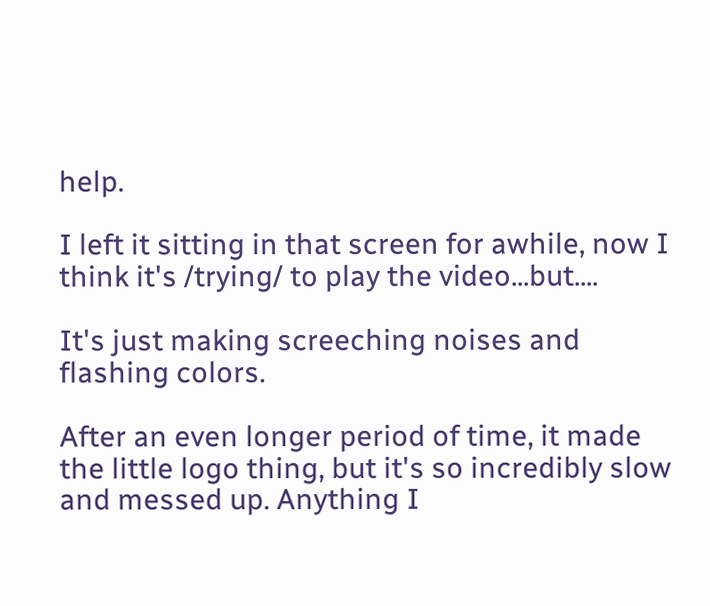help.

I left it sitting in that screen for awhile, now I think it's /trying/ to play the video...but....

It's just making screeching noises and flashing colors.

After an even longer period of time, it made the little logo thing, but it's so incredibly slow and messed up. Anything I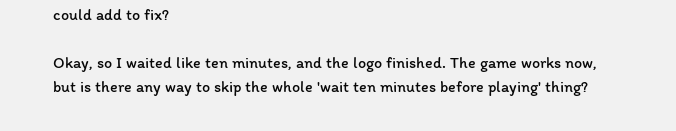could add to fix?

Okay, so I waited like ten minutes, and the logo finished. The game works now, but is there any way to skip the whole 'wait ten minutes before playing' thing?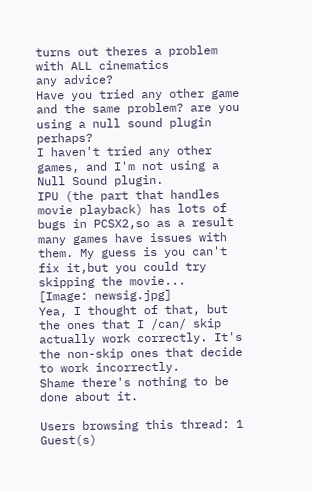turns out theres a problem with ALL cinematics
any advice?
Have you tried any other game and the same problem? are you using a null sound plugin perhaps?
I haven't tried any other games, and I'm not using a Null Sound plugin.
IPU (the part that handles movie playback) has lots of bugs in PCSX2,so as a result many games have issues with them. My guess is you can't fix it,but you could try skipping the movie...
[Image: newsig.jpg]
Yea, I thought of that, but the ones that I /can/ skip actually work correctly. It's the non-skip ones that decide to work incorrectly.
Shame there's nothing to be done about it.

Users browsing this thread: 1 Guest(s)